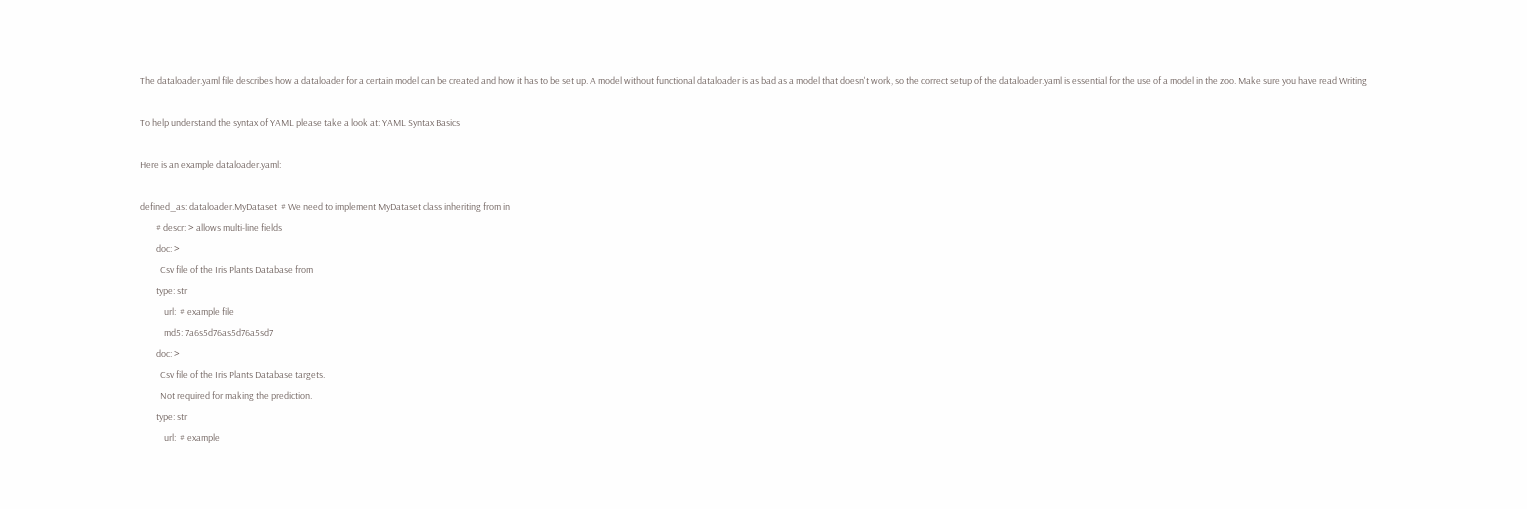The dataloader.yaml file describes how a dataloader for a certain model can be created and how it has to be set up. A model without functional dataloader is as bad as a model that doesn't work, so the correct setup of the dataloader.yaml is essential for the use of a model in the zoo. Make sure you have read Writing

To help understand the syntax of YAML please take a look at: YAML Syntax Basics

Here is an example dataloader.yaml:

defined_as: dataloader.MyDataset  # We need to implement MyDataset class inheriting from in
        # descr: > allows multi-line fields
        doc: >
          Csv file of the Iris Plants Database from
        type: str
            url:  # example file
            md5: 7a6s5d76as5d76a5sd7
        doc: >
          Csv file of the Iris Plants Database targets.
          Not required for making the prediction.
        type: str
            url:  # example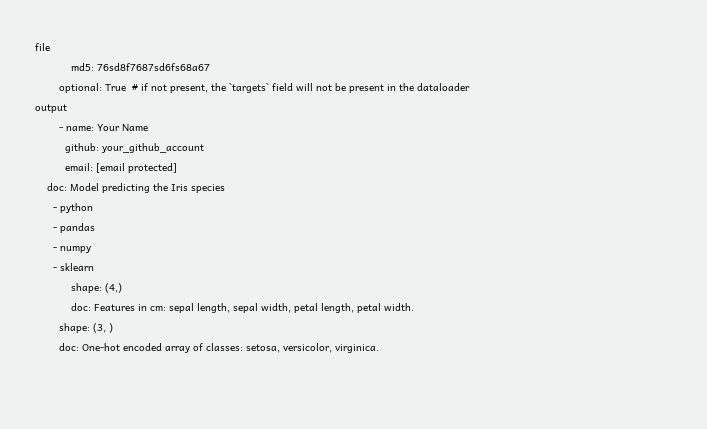file
            md5: 76sd8f7687sd6fs68a67
        optional: True  # if not present, the `targets` field will not be present in the dataloader output
        - name: Your Name
          github: your_github_account
          email: [email protected]
    doc: Model predicting the Iris species
      - python
      - pandas
      - numpy
      - sklearn
            shape: (4,)
            doc: Features in cm: sepal length, sepal width, petal length, petal width.
        shape: (3, )
        doc: One-hot encoded array of classes: setosa, versicolor, virginica.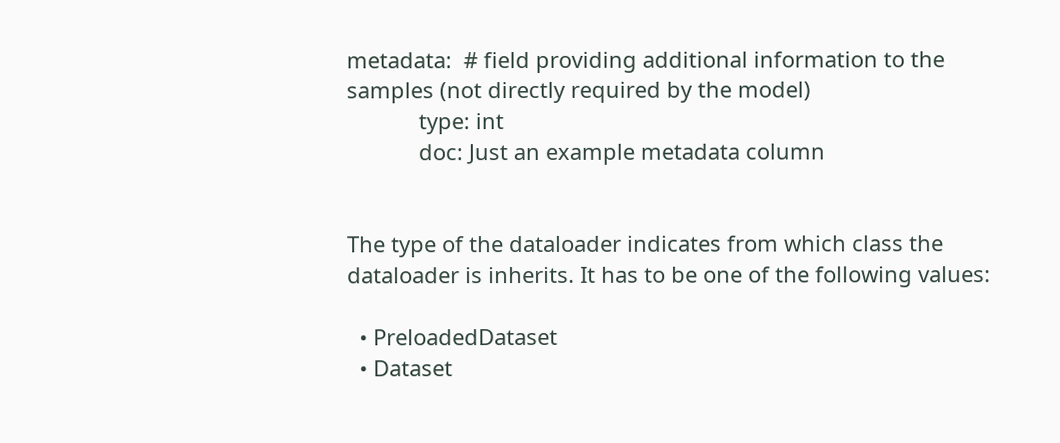metadata:  # field providing additional information to the samples (not directly required by the model)
            type: int
            doc: Just an example metadata column


The type of the dataloader indicates from which class the dataloader is inherits. It has to be one of the following values:

  • PreloadedDataset
  • Dataset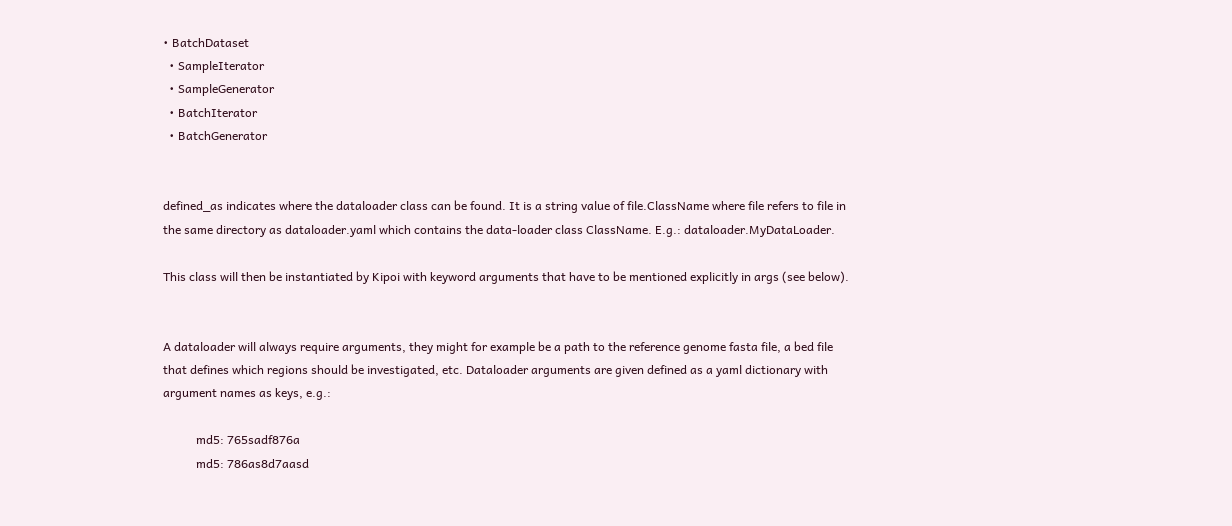• BatchDataset
  • SampleIterator
  • SampleGenerator
  • BatchIterator
  • BatchGenerator


defined_as indicates where the dataloader class can be found. It is a string value of file.ClassName where file refers to file in the same directory as dataloader.yaml which contains the data-loader class ClassName. E.g.: dataloader.MyDataLoader.

This class will then be instantiated by Kipoi with keyword arguments that have to be mentioned explicitly in args (see below).


A dataloader will always require arguments, they might for example be a path to the reference genome fasta file, a bed file that defines which regions should be investigated, etc. Dataloader arguments are given defined as a yaml dictionary with argument names as keys, e.g.:

           md5: 765sadf876a
           md5: 786as8d7aasd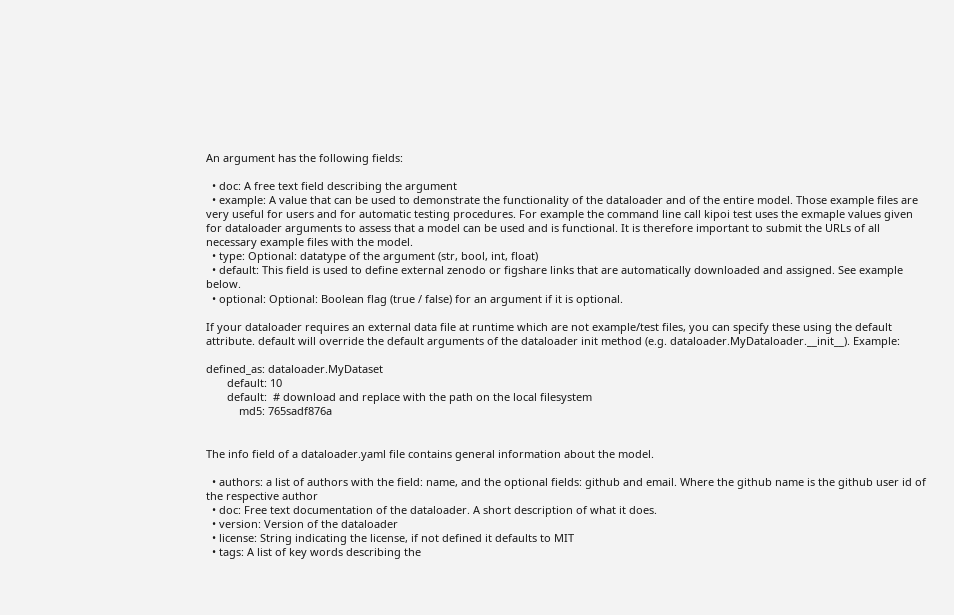An argument has the following fields:

  • doc: A free text field describing the argument
  • example: A value that can be used to demonstrate the functionality of the dataloader and of the entire model. Those example files are very useful for users and for automatic testing procedures. For example the command line call kipoi test uses the exmaple values given for dataloader arguments to assess that a model can be used and is functional. It is therefore important to submit the URLs of all necessary example files with the model.
  • type: Optional: datatype of the argument (str, bool, int, float)
  • default: This field is used to define external zenodo or figshare links that are automatically downloaded and assigned. See example below.
  • optional: Optional: Boolean flag (true / false) for an argument if it is optional.

If your dataloader requires an external data file at runtime which are not example/test files, you can specify these using the default attribute. default will override the default arguments of the dataloader init method (e.g. dataloader.MyDataloader.__init__). Example:

defined_as: dataloader.MyDataset
       default: 10
       default:  # download and replace with the path on the local filesystem
           md5: 765sadf876a


The info field of a dataloader.yaml file contains general information about the model.

  • authors: a list of authors with the field: name, and the optional fields: github and email. Where the github name is the github user id of the respective author
  • doc: Free text documentation of the dataloader. A short description of what it does.
  • version: Version of the dataloader
  • license: String indicating the license, if not defined it defaults to MIT
  • tags: A list of key words describing the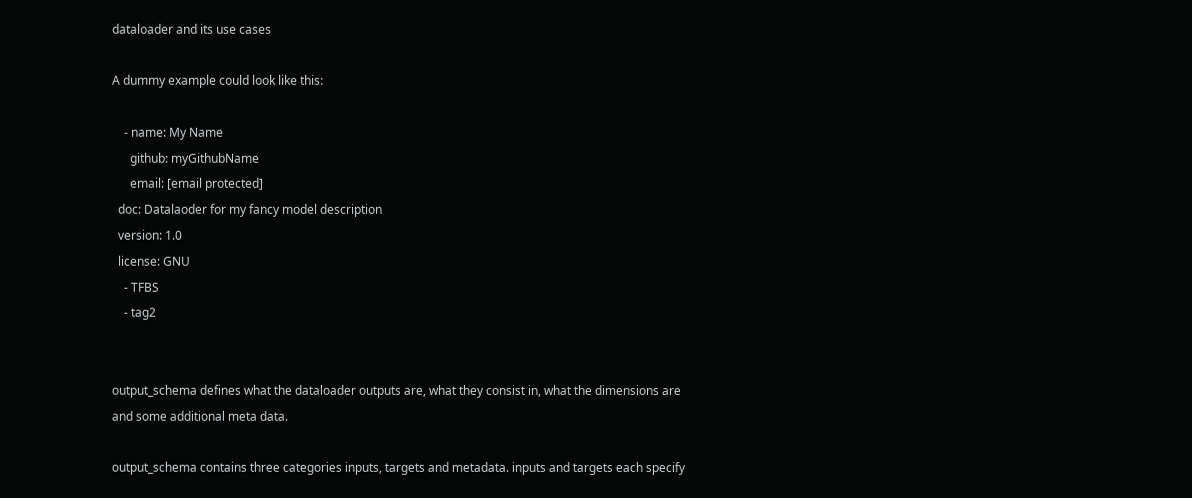dataloader and its use cases

A dummy example could look like this:

    - name: My Name
      github: myGithubName
      email: [email protected]
  doc: Datalaoder for my fancy model description
  version: 1.0
  license: GNU
    - TFBS
    - tag2


output_schema defines what the dataloader outputs are, what they consist in, what the dimensions are and some additional meta data.

output_schema contains three categories inputs, targets and metadata. inputs and targets each specify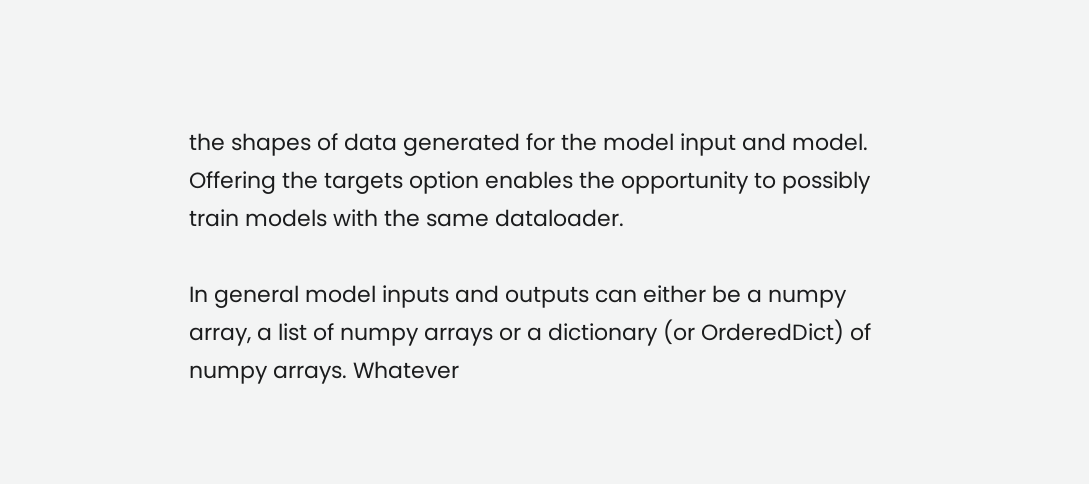the shapes of data generated for the model input and model. Offering the targets option enables the opportunity to possibly train models with the same dataloader.

In general model inputs and outputs can either be a numpy array, a list of numpy arrays or a dictionary (or OrderedDict) of numpy arrays. Whatever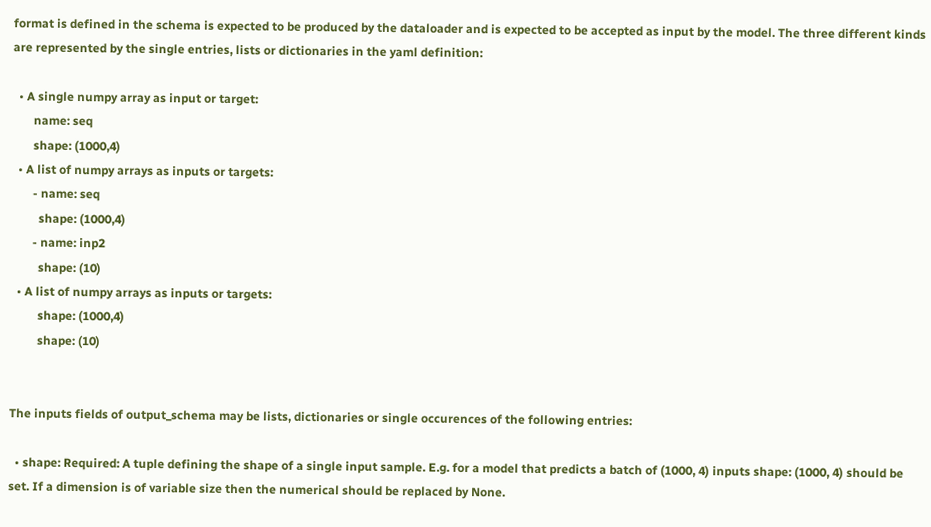format is defined in the schema is expected to be produced by the dataloader and is expected to be accepted as input by the model. The three different kinds are represented by the single entries, lists or dictionaries in the yaml definition:

  • A single numpy array as input or target:
       name: seq
       shape: (1000,4)
  • A list of numpy arrays as inputs or targets:
       - name: seq
         shape: (1000,4)
       - name: inp2
         shape: (10)
  • A list of numpy arrays as inputs or targets:
         shape: (1000,4)
         shape: (10)


The inputs fields of output_schema may be lists, dictionaries or single occurences of the following entries:

  • shape: Required: A tuple defining the shape of a single input sample. E.g. for a model that predicts a batch of (1000, 4) inputs shape: (1000, 4) should be set. If a dimension is of variable size then the numerical should be replaced by None.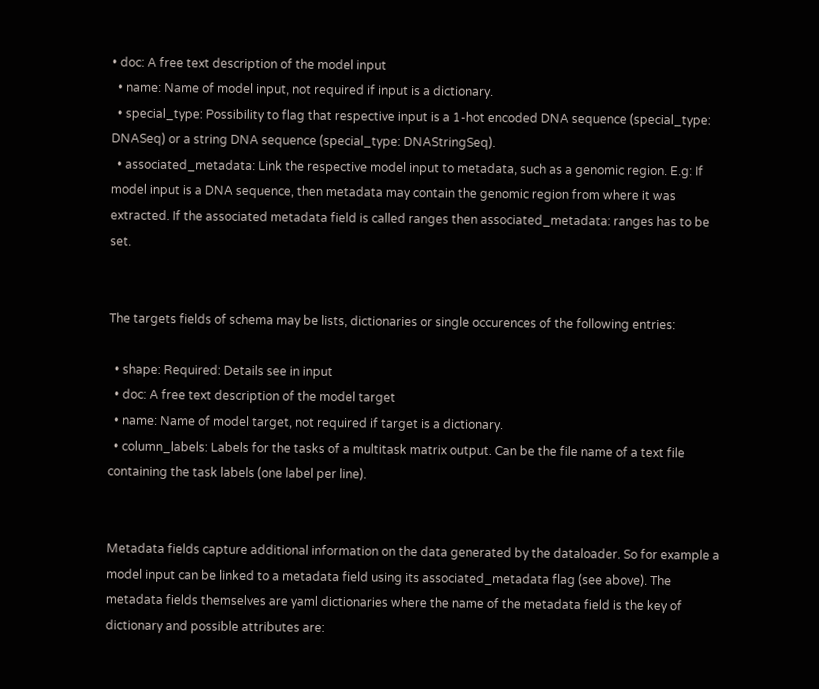• doc: A free text description of the model input
  • name: Name of model input, not required if input is a dictionary.
  • special_type: Possibility to flag that respective input is a 1-hot encoded DNA sequence (special_type: DNASeq) or a string DNA sequence (special_type: DNAStringSeq).
  • associated_metadata: Link the respective model input to metadata, such as a genomic region. E.g: If model input is a DNA sequence, then metadata may contain the genomic region from where it was extracted. If the associated metadata field is called ranges then associated_metadata: ranges has to be set.


The targets fields of schema may be lists, dictionaries or single occurences of the following entries:

  • shape: Required: Details see in input
  • doc: A free text description of the model target
  • name: Name of model target, not required if target is a dictionary.
  • column_labels: Labels for the tasks of a multitask matrix output. Can be the file name of a text file containing the task labels (one label per line).


Metadata fields capture additional information on the data generated by the dataloader. So for example a model input can be linked to a metadata field using its associated_metadata flag (see above). The metadata fields themselves are yaml dictionaries where the name of the metadata field is the key of dictionary and possible attributes are: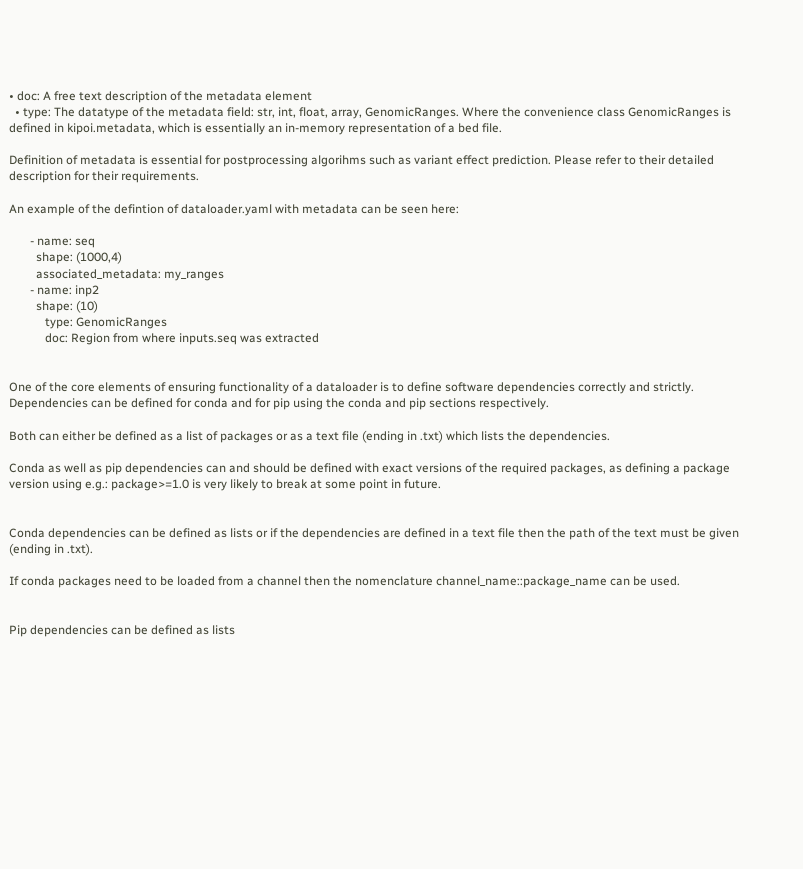• doc: A free text description of the metadata element
  • type: The datatype of the metadata field: str, int, float, array, GenomicRanges. Where the convenience class GenomicRanges is defined in kipoi.metadata, which is essentially an in-memory representation of a bed file.

Definition of metadata is essential for postprocessing algorihms such as variant effect prediction. Please refer to their detailed description for their requirements.

An example of the defintion of dataloader.yaml with metadata can be seen here:

       - name: seq
         shape: (1000,4)
         associated_metadata: my_ranges
       - name: inp2
         shape: (10)
            type: GenomicRanges
            doc: Region from where inputs.seq was extracted


One of the core elements of ensuring functionality of a dataloader is to define software dependencies correctly and strictly. Dependencies can be defined for conda and for pip using the conda and pip sections respectively.

Both can either be defined as a list of packages or as a text file (ending in .txt) which lists the dependencies.

Conda as well as pip dependencies can and should be defined with exact versions of the required packages, as defining a package version using e.g.: package>=1.0 is very likely to break at some point in future.


Conda dependencies can be defined as lists or if the dependencies are defined in a text file then the path of the text must be given (ending in .txt).

If conda packages need to be loaded from a channel then the nomenclature channel_name::package_name can be used.


Pip dependencies can be defined as lists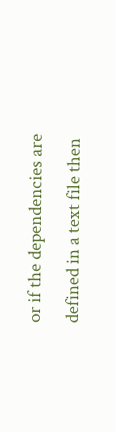or if the dependencies are defined in a text file then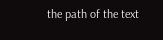the path of the text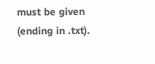must be given (ending in .txt).